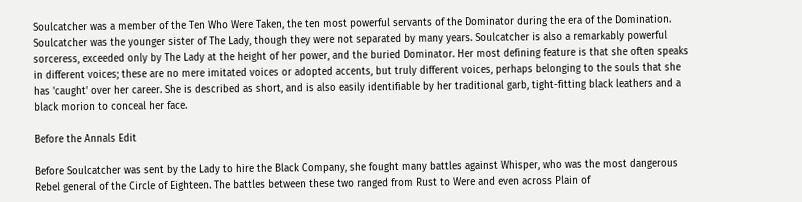Soulcatcher was a member of the Ten Who Were Taken, the ten most powerful servants of the Dominator during the era of the Domination. Soulcatcher was the younger sister of The Lady, though they were not separated by many years. Soulcatcher is also a remarkably powerful sorceress, exceeded only by The Lady at the height of her power, and the buried Dominator. Her most defining feature is that she often speaks in different voices; these are no mere imitated voices or adopted accents, but truly different voices, perhaps belonging to the souls that she has 'caught' over her career. She is described as short, and is also easily identifiable by her traditional garb, tight-fitting black leathers and a black morion to conceal her face.

Before the Annals Edit

Before Soulcatcher was sent by the Lady to hire the Black Company, she fought many battles against Whisper, who was the most dangerous Rebel general of the Circle of Eighteen. The battles between these two ranged from Rust to Were and even across Plain of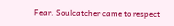Fear. Soulcatcher came to respect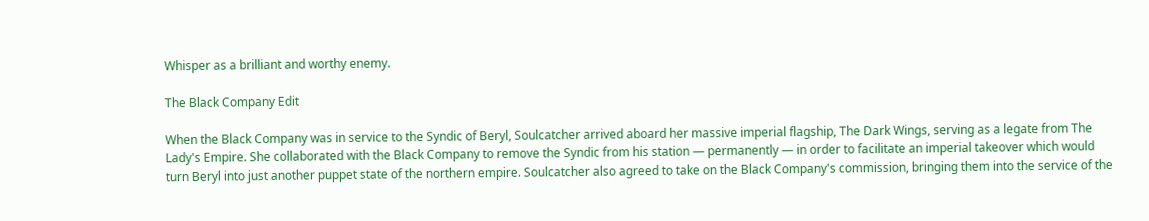Whisper as a brilliant and worthy enemy.

The Black Company Edit

When the Black Company was in service to the Syndic of Beryl, Soulcatcher arrived aboard her massive imperial flagship, The Dark Wings, serving as a legate from The Lady's Empire. She collaborated with the Black Company to remove the Syndic from his station — permanently — in order to facilitate an imperial takeover which would turn Beryl into just another puppet state of the northern empire. Soulcatcher also agreed to take on the Black Company's commission, bringing them into the service of the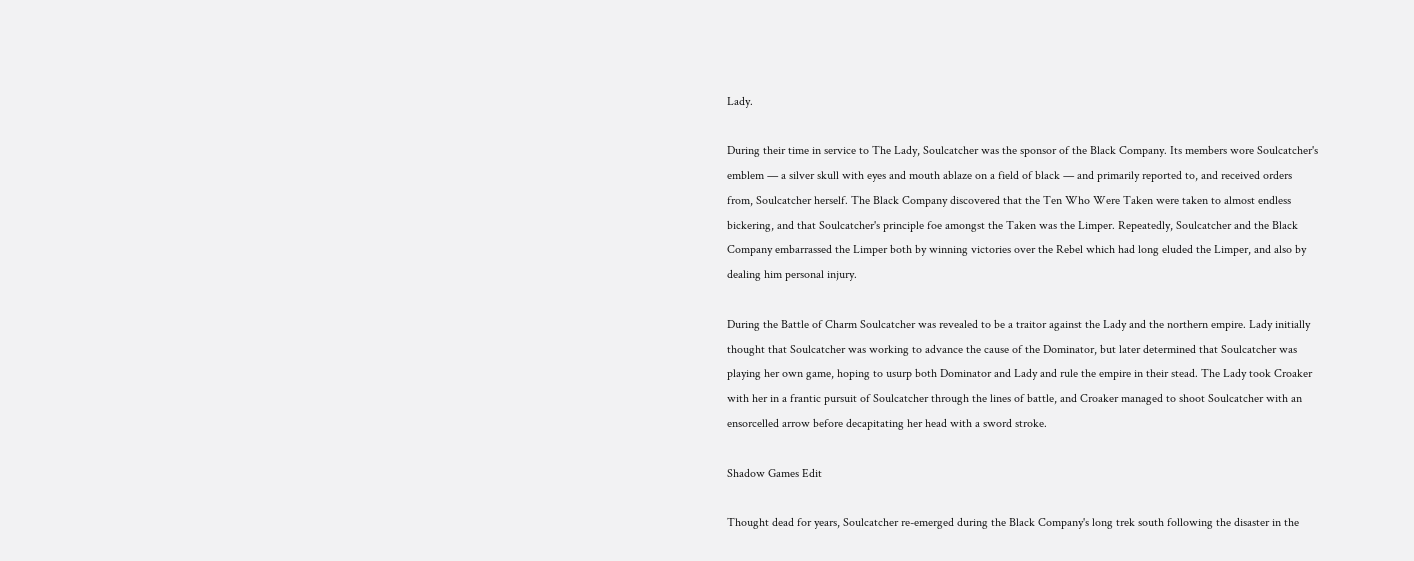Lady.

During their time in service to The Lady, Soulcatcher was the sponsor of the Black Company. Its members wore Soulcatcher's emblem — a silver skull with eyes and mouth ablaze on a field of black — and primarily reported to, and received orders from, Soulcatcher herself. The Black Company discovered that the Ten Who Were Taken were taken to almost endless bickering, and that Soulcatcher's principle foe amongst the Taken was the Limper. Repeatedly, Soulcatcher and the Black Company embarrassed the Limper both by winning victories over the Rebel which had long eluded the Limper, and also by dealing him personal injury.

During the Battle of Charm Soulcatcher was revealed to be a traitor against the Lady and the northern empire. Lady initially thought that Soulcatcher was working to advance the cause of the Dominator, but later determined that Soulcatcher was playing her own game, hoping to usurp both Dominator and Lady and rule the empire in their stead. The Lady took Croaker with her in a frantic pursuit of Soulcatcher through the lines of battle, and Croaker managed to shoot Soulcatcher with an ensorcelled arrow before decapitating her head with a sword stroke.

Shadow Games Edit

Thought dead for years, Soulcatcher re-emerged during the Black Company's long trek south following the disaster in the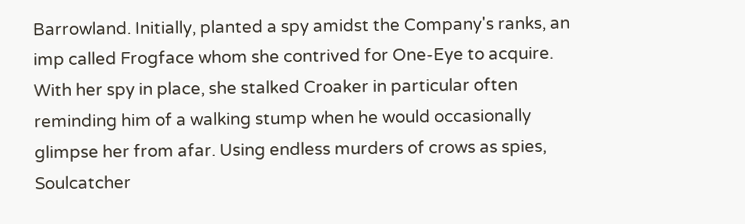Barrowland. Initially, planted a spy amidst the Company's ranks, an imp called Frogface whom she contrived for One-Eye to acquire. With her spy in place, she stalked Croaker in particular often reminding him of a walking stump when he would occasionally glimpse her from afar. Using endless murders of crows as spies, Soulcatcher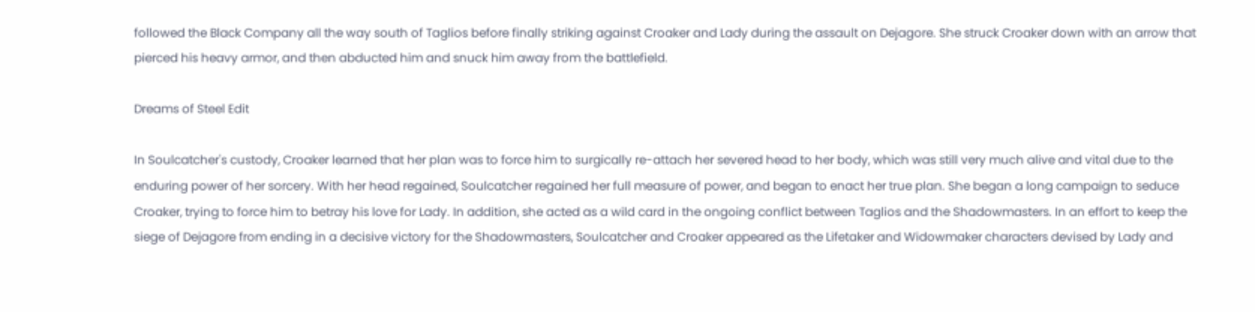followed the Black Company all the way south of Taglios before finally striking against Croaker and Lady during the assault on Dejagore. She struck Croaker down with an arrow that pierced his heavy armor, and then abducted him and snuck him away from the battlefield.

Dreams of Steel Edit

In Soulcatcher's custody, Croaker learned that her plan was to force him to surgically re-attach her severed head to her body, which was still very much alive and vital due to the enduring power of her sorcery. With her head regained, Soulcatcher regained her full measure of power, and began to enact her true plan. She began a long campaign to seduce Croaker, trying to force him to betray his love for Lady. In addition, she acted as a wild card in the ongoing conflict between Taglios and the Shadowmasters. In an effort to keep the siege of Dejagore from ending in a decisive victory for the Shadowmasters, Soulcatcher and Croaker appeared as the Lifetaker and Widowmaker characters devised by Lady and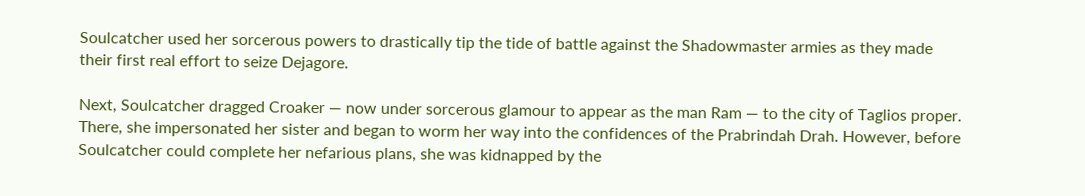Soulcatcher used her sorcerous powers to drastically tip the tide of battle against the Shadowmaster armies as they made their first real effort to seize Dejagore.

Next, Soulcatcher dragged Croaker — now under sorcerous glamour to appear as the man Ram — to the city of Taglios proper. There, she impersonated her sister and began to worm her way into the confidences of the Prabrindah Drah. However, before Soulcatcher could complete her nefarious plans, she was kidnapped by the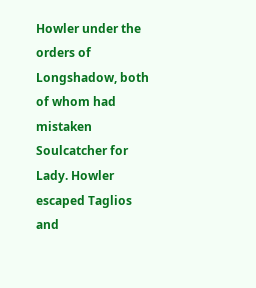Howler under the orders of Longshadow, both of whom had mistaken Soulcatcher for Lady. Howler escaped Taglios and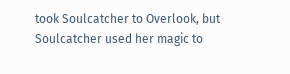took Soulcatcher to Overlook, but Soulcatcher used her magic to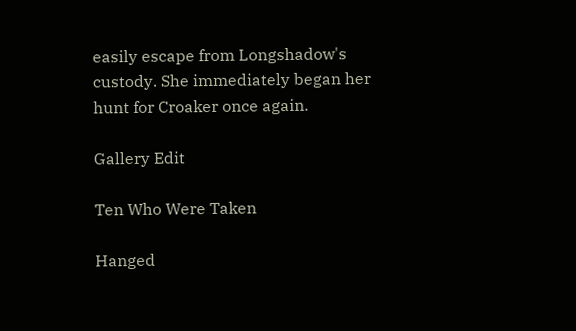easily escape from Longshadow's custody. She immediately began her hunt for Croaker once again.

Gallery Edit

Ten Who Were Taken

Hanged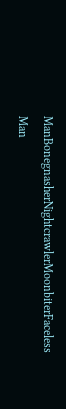ManBonegnasherNightcrawlerMoonbiterFaceless Man